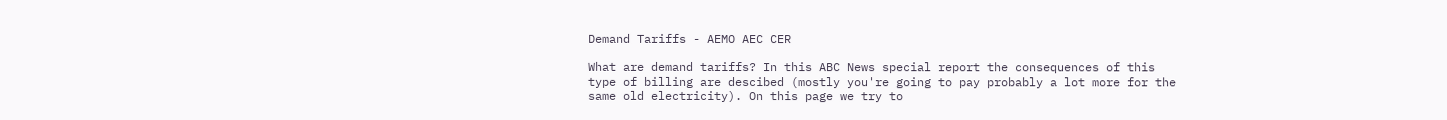Demand Tariffs - AEMO AEC CER

What are demand tariffs? In this ABC News special report the consequences of this type of billing are descibed (mostly you're going to pay probably a lot more for the same old electricity). On this page we try to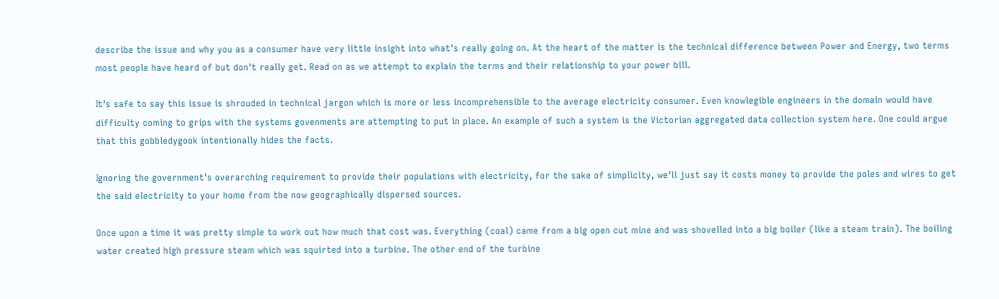describe the issue and why you as a consumer have very little insight into what's really going on. At the heart of the matter is the technical difference between Power and Energy, two terms most people have heard of but don't really get. Read on as we attempt to explain the terms and their relationship to your power bill.

It's safe to say this issue is shrouded in technical jargon which is more or less incomprehensible to the average electricity consumer. Even knowlegible engineers in the domain would have difficulty coming to grips with the systems govenments are attempting to put in place. An example of such a system is the Victorian aggregated data collection system here. One could argue that this gobbledygook intentionally hides the facts.

Ignoring the government's overarching requirement to provide their populations with electricity, for the sake of simplicity, we'll just say it costs money to provide the poles and wires to get the said electricity to your home from the now geographically dispersed sources.

Once upon a time it was pretty simple to work out how much that cost was. Everything (coal) came from a big open cut mine and was shovelled into a big boiler (like a steam train). The boiling water created high pressure steam which was squirted into a turbine. The other end of the turbine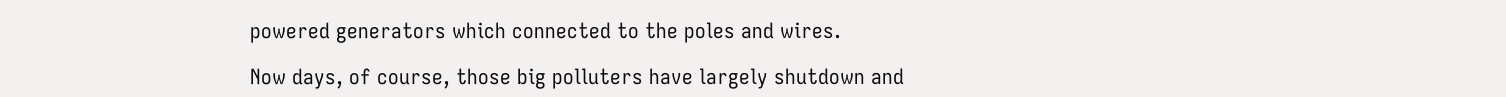powered generators which connected to the poles and wires.

Now days, of course, those big polluters have largely shutdown and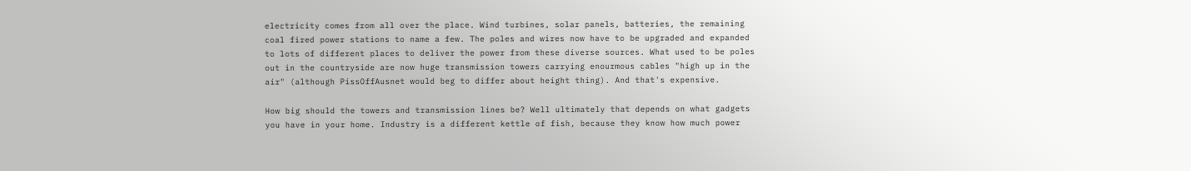electricity comes from all over the place. Wind turbines, solar panels, batteries, the remaining coal fired power stations to name a few. The poles and wires now have to be upgraded and expanded to lots of different places to deliver the power from these diverse sources. What used to be poles out in the countryside are now huge transmission towers carrying enourmous cables "high up in the air" (although PissOffAusnet would beg to differ about height thing). And that's expensive.

How big should the towers and transmission lines be? Well ultimately that depends on what gadgets you have in your home. Industry is a different kettle of fish, because they know how much power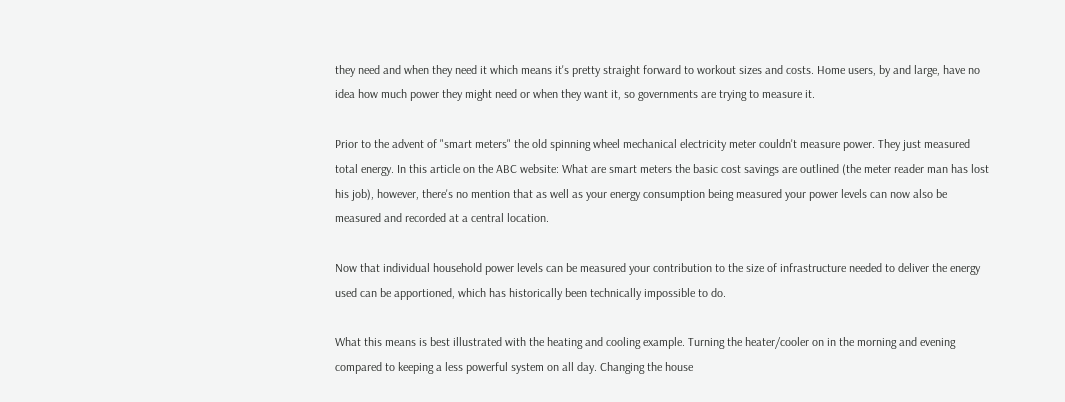they need and when they need it which means it's pretty straight forward to workout sizes and costs. Home users, by and large, have no idea how much power they might need or when they want it, so governments are trying to measure it.

Prior to the advent of "smart meters" the old spinning wheel mechanical electricity meter couldn't measure power. They just measured total energy. In this article on the ABC website: What are smart meters the basic cost savings are outlined (the meter reader man has lost his job), however, there's no mention that as well as your energy consumption being measured your power levels can now also be measured and recorded at a central location.

Now that individual household power levels can be measured your contribution to the size of infrastructure needed to deliver the energy used can be apportioned, which has historically been technically impossible to do.

What this means is best illustrated with the heating and cooling example. Turning the heater/cooler on in the morning and evening compared to keeping a less powerful system on all day. Changing the house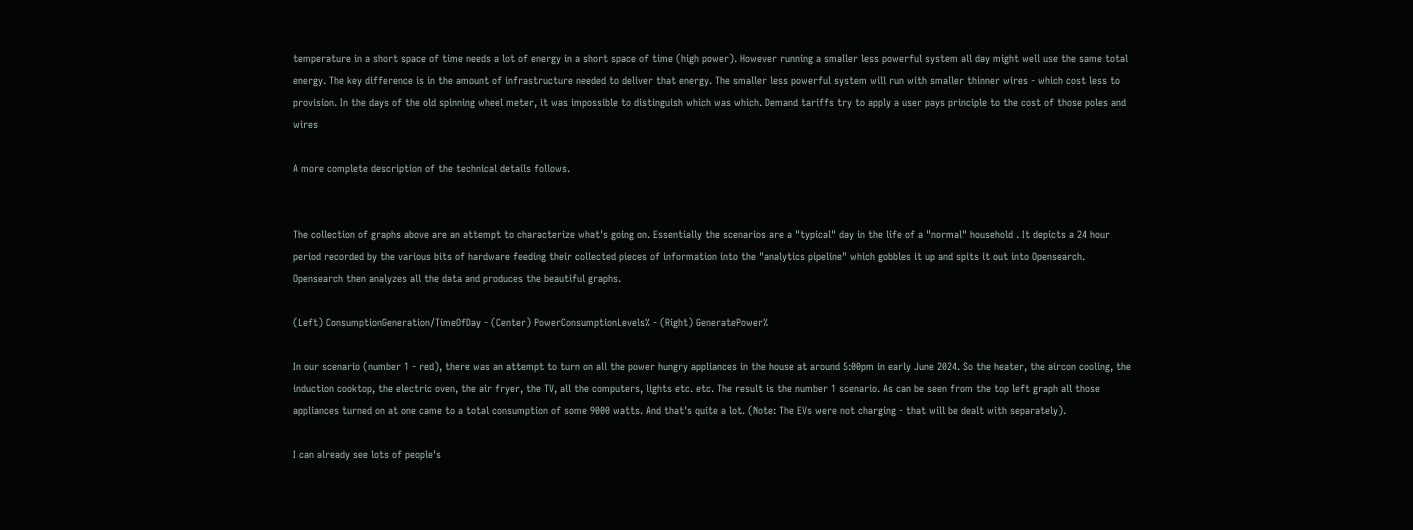temperature in a short space of time needs a lot of energy in a short space of time (high power). However running a smaller less powerful system all day might well use the same total energy. The key difference is in the amount of infrastructure needed to deliver that energy. The smaller less powerful system will run with smaller thinner wires - which cost less to provision. In the days of the old spinning wheel meter, it was impossible to distinguish which was which. Demand tariffs try to apply a user pays principle to the cost of those poles and wires

A more complete description of the technical details follows.


The collection of graphs above are an attempt to characterize what's going on. Essentially the scenarios are a "typical" day in the life of a "normal" household . It depicts a 24 hour period recorded by the various bits of hardware feeding their collected pieces of information into the "analytics pipeline" which gobbles it up and spits it out into Opensearch. Opensearch then analyzes all the data and produces the beautiful graphs.

(Left) ConsumptionGeneration/TimeOfDay - (Center) PowerConsumptionLevels% - (Right) GeneratePower%

In our scenario (number 1 - red), there was an attempt to turn on all the power hungry appliances in the house at around 5:00pm in early June 2024. So the heater, the aircon cooling, the induction cooktop, the electric oven, the air fryer, the TV, all the computers, lights etc. etc. The result is the number 1 scenario. As can be seen from the top left graph all those appliances turned on at one came to a total consumption of some 9000 watts. And that's quite a lot. (Note: The EVs were not charging - that will be dealt with separately).

I can already see lots of people's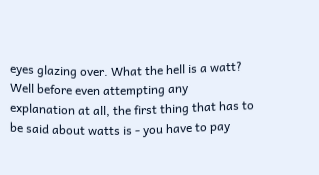eyes glazing over. What the hell is a watt? Well before even attempting any explanation at all, the first thing that has to be said about watts is - you have to pay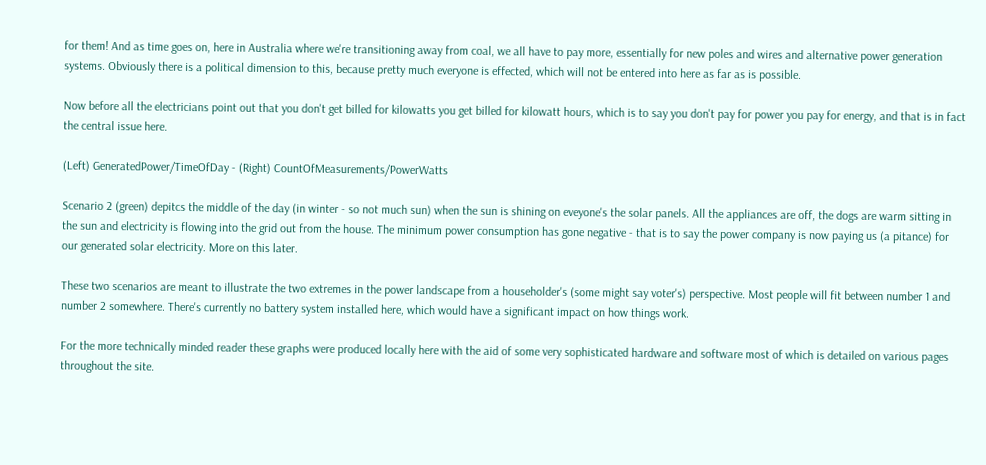for them! And as time goes on, here in Australia where we're transitioning away from coal, we all have to pay more, essentially for new poles and wires and alternative power generation systems. Obviously there is a political dimension to this, because pretty much everyone is effected, which will not be entered into here as far as is possible.

Now before all the electricians point out that you don't get billed for kilowatts you get billed for kilowatt hours, which is to say you don't pay for power you pay for energy, and that is in fact the central issue here.

(Left) GeneratedPower/TimeOfDay - (Right) CountOfMeasurements/PowerWatts

Scenario 2 (green) depitcs the middle of the day (in winter - so not much sun) when the sun is shining on eveyone's the solar panels. All the appliances are off, the dogs are warm sitting in the sun and electricity is flowing into the grid out from the house. The minimum power consumption has gone negative - that is to say the power company is now paying us (a pitance) for our generated solar electricity. More on this later.

These two scenarios are meant to illustrate the two extremes in the power landscape from a householder's (some might say voter's) perspective. Most people will fit between number 1 and number 2 somewhere. There's currently no battery system installed here, which would have a significant impact on how things work.

For the more technically minded reader these graphs were produced locally here with the aid of some very sophisticated hardware and software most of which is detailed on various pages throughout the site.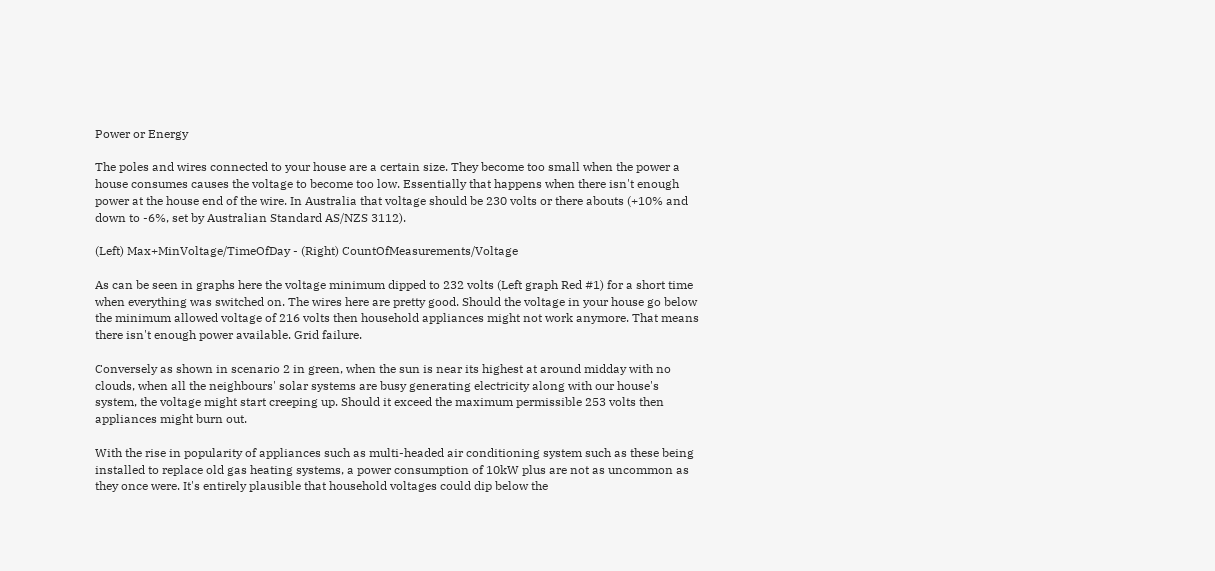Power or Energy

The poles and wires connected to your house are a certain size. They become too small when the power a house consumes causes the voltage to become too low. Essentially that happens when there isn't enough power at the house end of the wire. In Australia that voltage should be 230 volts or there abouts (+10% and down to -6%, set by Australian Standard AS/NZS 3112).

(Left) Max+MinVoltage/TimeOfDay - (Right) CountOfMeasurements/Voltage

As can be seen in graphs here the voltage minimum dipped to 232 volts (Left graph Red #1) for a short time when everything was switched on. The wires here are pretty good. Should the voltage in your house go below the minimum allowed voltage of 216 volts then household appliances might not work anymore. That means there isn't enough power available. Grid failure.

Conversely as shown in scenario 2 in green, when the sun is near its highest at around midday with no clouds, when all the neighbours' solar systems are busy generating electricity along with our house's system, the voltage might start creeping up. Should it exceed the maximum permissible 253 volts then appliances might burn out.

With the rise in popularity of appliances such as multi-headed air conditioning system such as these being installed to replace old gas heating systems, a power consumption of 10kW plus are not as uncommon as they once were. It's entirely plausible that household voltages could dip below the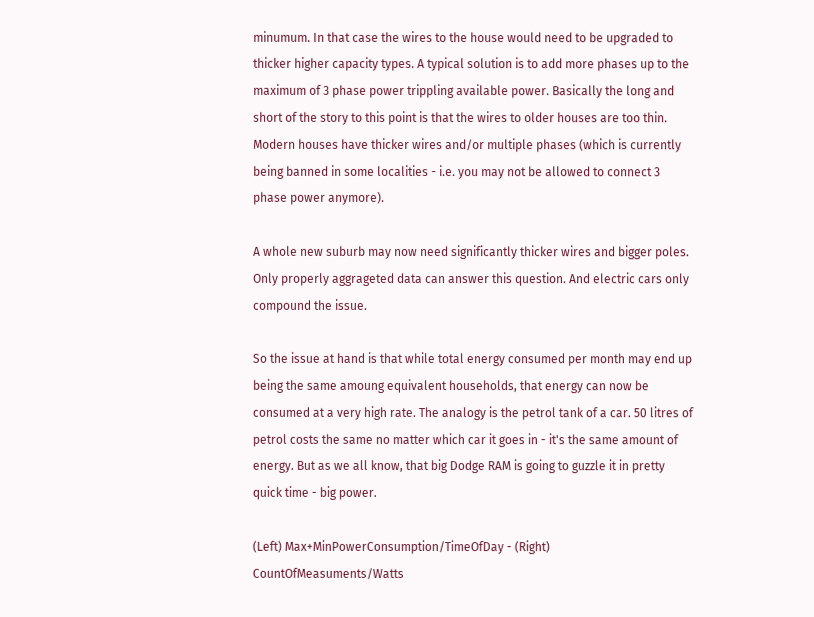minumum. In that case the wires to the house would need to be upgraded to thicker higher capacity types. A typical solution is to add more phases up to the maximum of 3 phase power trippling available power. Basically the long and short of the story to this point is that the wires to older houses are too thin. Modern houses have thicker wires and/or multiple phases (which is currently being banned in some localities - i.e. you may not be allowed to connect 3 phase power anymore).

A whole new suburb may now need significantly thicker wires and bigger poles. Only properly aggrageted data can answer this question. And electric cars only compound the issue.

So the issue at hand is that while total energy consumed per month may end up being the same amoung equivalent households, that energy can now be consumed at a very high rate. The analogy is the petrol tank of a car. 50 litres of petrol costs the same no matter which car it goes in - it's the same amount of energy. But as we all know, that big Dodge RAM is going to guzzle it in pretty quick time - big power.

(Left) Max+MinPowerConsumption/TimeOfDay - (Right) CountOfMeasuments/Watts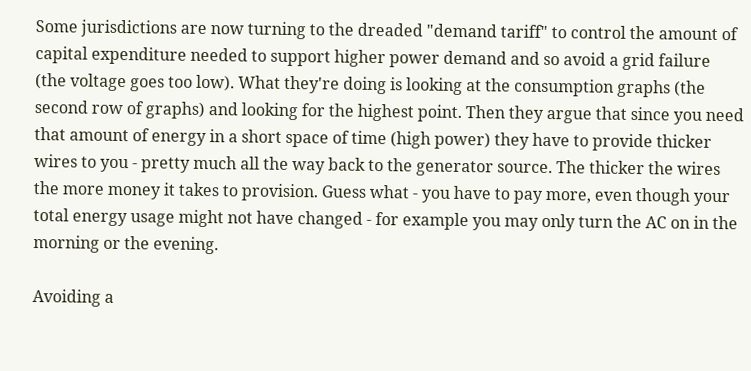Some jurisdictions are now turning to the dreaded "demand tariff" to control the amount of capital expenditure needed to support higher power demand and so avoid a grid failure (the voltage goes too low). What they're doing is looking at the consumption graphs (the second row of graphs) and looking for the highest point. Then they argue that since you need that amount of energy in a short space of time (high power) they have to provide thicker wires to you - pretty much all the way back to the generator source. The thicker the wires the more money it takes to provision. Guess what - you have to pay more, even though your total energy usage might not have changed - for example you may only turn the AC on in the morning or the evening.

Avoiding a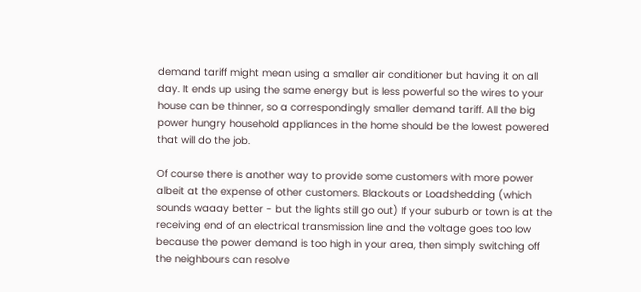demand tariff might mean using a smaller air conditioner but having it on all day. It ends up using the same energy but is less powerful so the wires to your house can be thinner, so a correspondingly smaller demand tariff. All the big power hungry household appliances in the home should be the lowest powered that will do the job.

Of course there is another way to provide some customers with more power albeit at the expense of other customers. Blackouts or Loadshedding (which sounds waaay better - but the lights still go out) If your suburb or town is at the receiving end of an electrical transmission line and the voltage goes too low because the power demand is too high in your area, then simply switching off the neighbours can resolve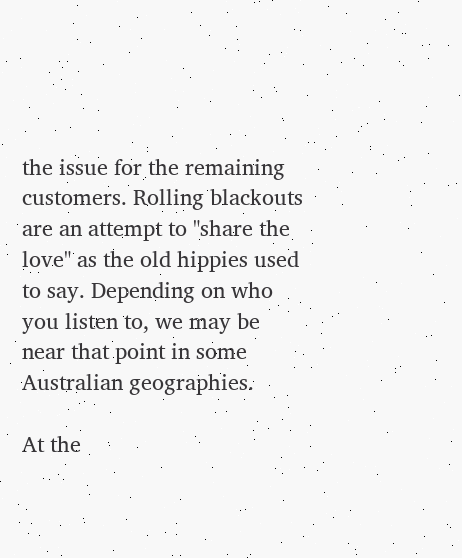the issue for the remaining customers. Rolling blackouts are an attempt to "share the love" as the old hippies used to say. Depending on who you listen to, we may be near that point in some Australian geographies.

At the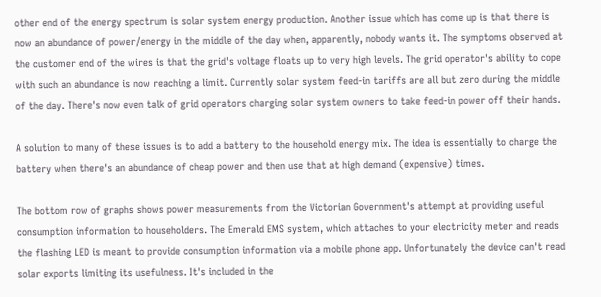other end of the energy spectrum is solar system energy production. Another issue which has come up is that there is now an abundance of power/energy in the middle of the day when, apparently, nobody wants it. The symptoms observed at the customer end of the wires is that the grid's voltage floats up to very high levels. The grid operator's ability to cope with such an abundance is now reaching a limit. Currently solar system feed-in tariffs are all but zero during the middle of the day. There's now even talk of grid operators charging solar system owners to take feed-in power off their hands.

A solution to many of these issues is to add a battery to the household energy mix. The idea is essentially to charge the battery when there's an abundance of cheap power and then use that at high demand (expensive) times.

The bottom row of graphs shows power measurements from the Victorian Government's attempt at providing useful consumption information to householders. The Emerald EMS system, which attaches to your electricity meter and reads the flashing LED is meant to provide consumption information via a mobile phone app. Unfortunately the device can't read solar exports limiting its usefulness. It's included in the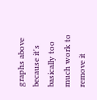graphs above because it's basically too much work to remove it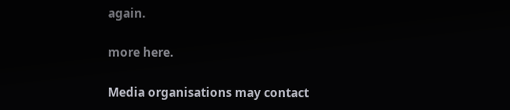again.

more here.

Media organisations may contact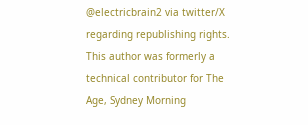@electricbrain2 via twitter/X regarding republishing rights. This author was formerly a technical contributor for The Age, Sydney Morning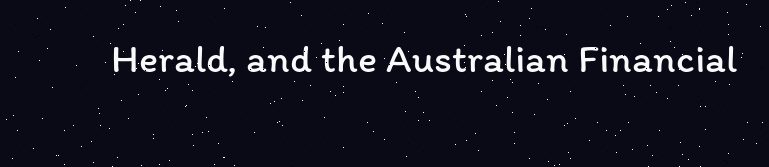Herald, and the Australian Financial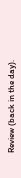Review (back in the day).